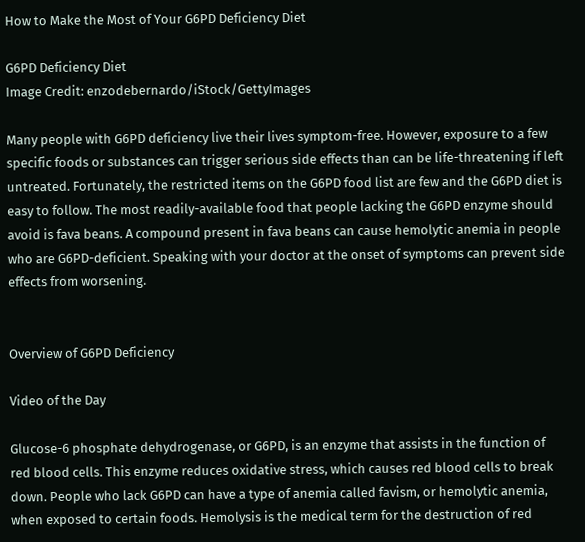How to Make the Most of Your G6PD Deficiency Diet

G6PD Deficiency Diet
Image Credit: enzodebernardo/iStock/GettyImages

Many people with G6PD deficiency live their lives symptom-free. However, exposure to a few specific foods or substances can trigger serious side effects than can be life-threatening if left untreated. Fortunately, the restricted items on the G6PD food list are few and the G6PD diet is easy to follow. The most readily-available food that people lacking the G6PD enzyme should avoid is fava beans. A compound present in fava beans can cause hemolytic anemia in people who are G6PD-deficient. Speaking with your doctor at the onset of symptoms can prevent side effects from worsening.


Overview of G6PD Deficiency

Video of the Day

Glucose-6 phosphate dehydrogenase, or G6PD, is an enzyme that assists in the function of red blood cells. This enzyme reduces oxidative stress, which causes red blood cells to break down. People who lack G6PD can have a type of anemia called favism, or hemolytic anemia, when exposed to certain foods. Hemolysis is the medical term for the destruction of red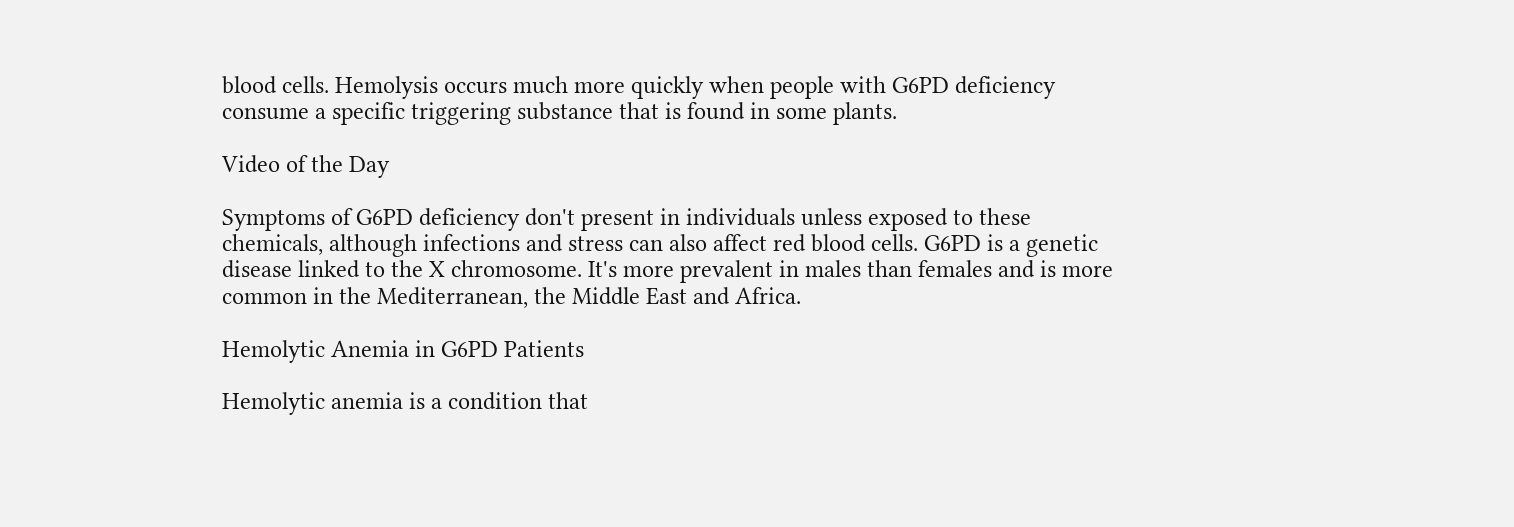blood cells. Hemolysis occurs much more quickly when people with G6PD deficiency consume a specific triggering substance that is found in some plants.

Video of the Day

Symptoms of G6PD deficiency don't present in individuals unless exposed to these chemicals, although infections and stress can also affect red blood cells. G6PD is a genetic disease linked to the X chromosome. It's more prevalent in males than females and is more common in the Mediterranean, the Middle East and Africa.

Hemolytic Anemia in G6PD Patients

Hemolytic anemia is a condition that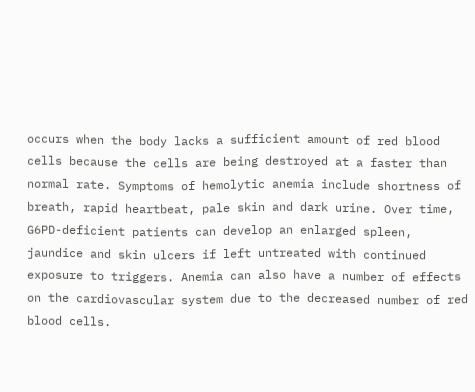occurs when the body lacks a sufficient amount of red blood cells because the cells are being destroyed at a faster than normal rate. Symptoms of hemolytic anemia include shortness of breath, rapid heartbeat, pale skin and dark urine. Over time, G6PD-deficient patients can develop an enlarged spleen, jaundice and skin ulcers if left untreated with continued exposure to triggers. Anemia can also have a number of effects on the cardiovascular system due to the decreased number of red blood cells.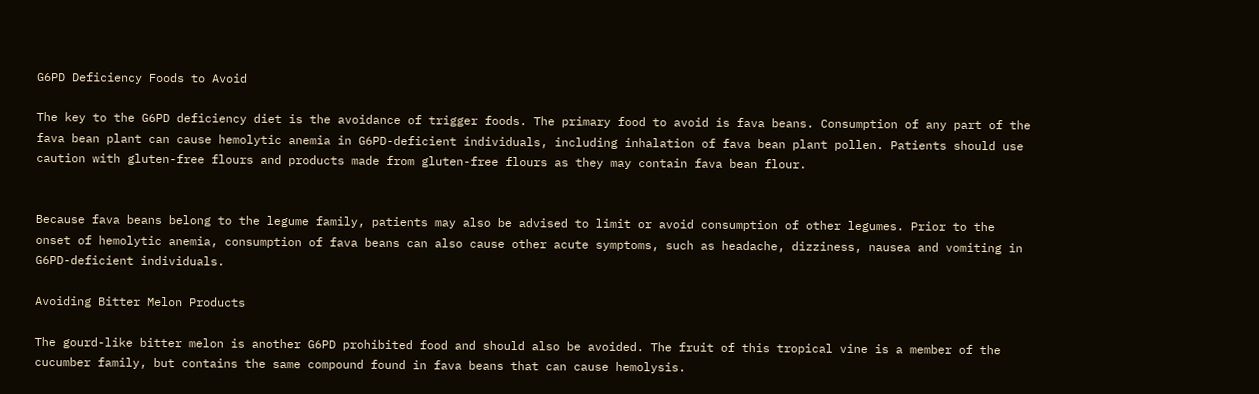G6PD Deficiency Foods to Avoid

The key to the G6PD deficiency diet is the avoidance of trigger foods. The primary food to avoid is fava beans. Consumption of any part of the fava bean plant can cause hemolytic anemia in G6PD-deficient individuals, including inhalation of fava bean plant pollen. Patients should use caution with gluten-free flours and products made from gluten-free flours as they may contain fava bean flour.


Because fava beans belong to the legume family, patients may also be advised to limit or avoid consumption of other legumes. Prior to the onset of hemolytic anemia, consumption of fava beans can also cause other acute symptoms, such as headache, dizziness, nausea and vomiting in G6PD-deficient individuals.

Avoiding Bitter Melon Products

The gourd-like bitter melon is another G6PD prohibited food and should also be avoided. The fruit of this tropical vine is a member of the cucumber family, but contains the same compound found in fava beans that can cause hemolysis.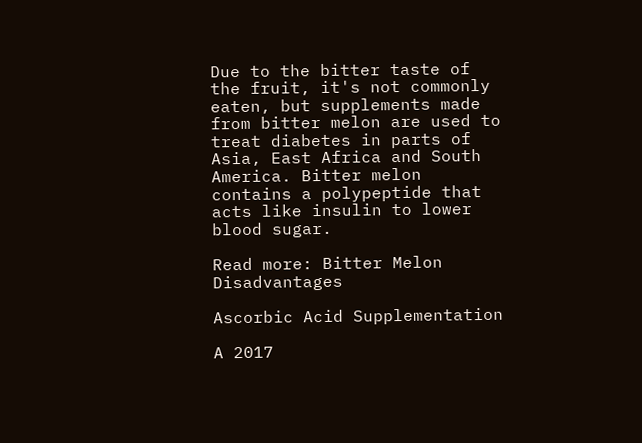Due to the bitter taste of the fruit, it's not commonly eaten, but supplements made from bitter melon are used to treat diabetes in parts of Asia, East Africa and South America. Bitter melon contains a polypeptide that acts like insulin to lower blood sugar.

Read more: Bitter Melon Disadvantages

Ascorbic Acid Supplementation

A 2017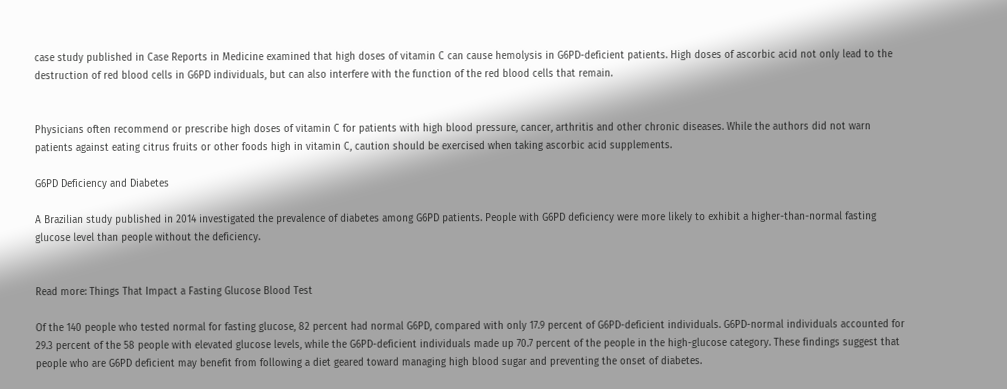case study published in Case Reports in Medicine examined that high doses of vitamin C can cause hemolysis in G6PD-deficient patients. High doses of ascorbic acid not only lead to the destruction of red blood cells in G6PD individuals, but can also interfere with the function of the red blood cells that remain.


Physicians often recommend or prescribe high doses of vitamin C for patients with high blood pressure, cancer, arthritis and other chronic diseases. While the authors did not warn patients against eating citrus fruits or other foods high in vitamin C, caution should be exercised when taking ascorbic acid supplements.

G6PD Deficiency and Diabetes

A Brazilian study published in 2014 investigated the prevalence of diabetes among G6PD patients. People with G6PD deficiency were more likely to exhibit a higher-than-normal fasting glucose level than people without the deficiency.


Read more: Things That Impact a Fasting Glucose Blood Test

Of the 140 people who tested normal for fasting glucose, 82 percent had normal G6PD, compared with only 17.9 percent of G6PD-deficient individuals. G6PD-normal individuals accounted for 29.3 percent of the 58 people with elevated glucose levels, while the G6PD-deficient individuals made up 70.7 percent of the people in the high-glucose category. These findings suggest that people who are G6PD deficient may benefit from following a diet geared toward managing high blood sugar and preventing the onset of diabetes.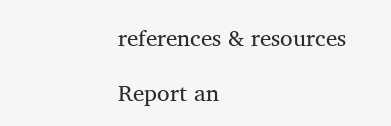references & resources

Report an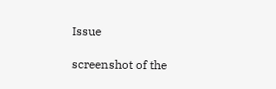Issue

screenshot of the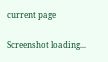current page

Screenshot loading...